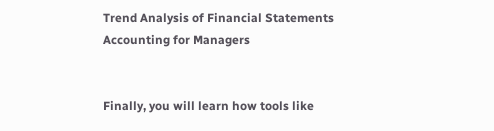Trend Analysis of Financial Statements Accounting for Managers


Finally, you will learn how tools like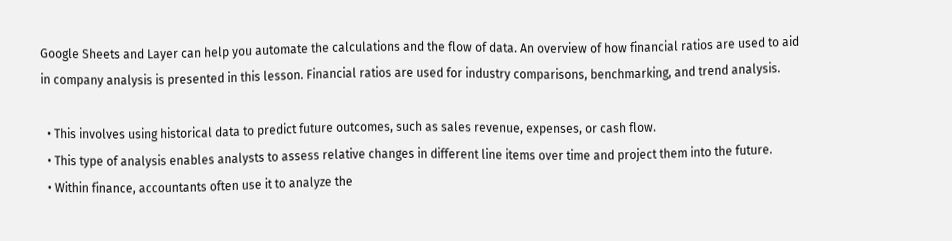Google Sheets and Layer can help you automate the calculations and the flow of data. An overview of how financial ratios are used to aid in company analysis is presented in this lesson. Financial ratios are used for industry comparisons, benchmarking, and trend analysis.

  • This involves using historical data to predict future outcomes, such as sales revenue, expenses, or cash flow.
  • This type of analysis enables analysts to assess relative changes in different line items over time and project them into the future.
  • Within finance, accountants often use it to analyze the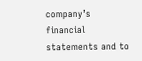company’s financial statements and to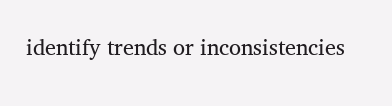identify trends or inconsistencies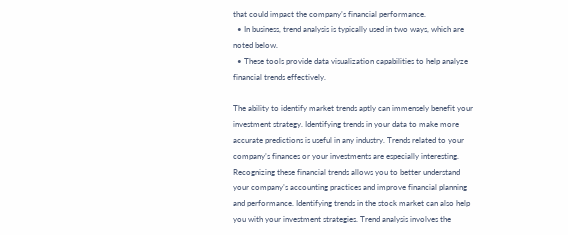that could impact the company’s financial performance.
  • In business, trend analysis is typically used in two ways, which are noted below.
  • These tools provide data visualization capabilities to help analyze financial trends effectively.

The ability to identify market trends aptly can immensely benefit your investment strategy. Identifying trends in your data to make more accurate predictions is useful in any industry. Trends related to your company’s finances or your investments are especially interesting. Recognizing these financial trends allows you to better understand your company’s accounting practices and improve financial planning and performance. Identifying trends in the stock market can also help you with your investment strategies. Trend analysis involves the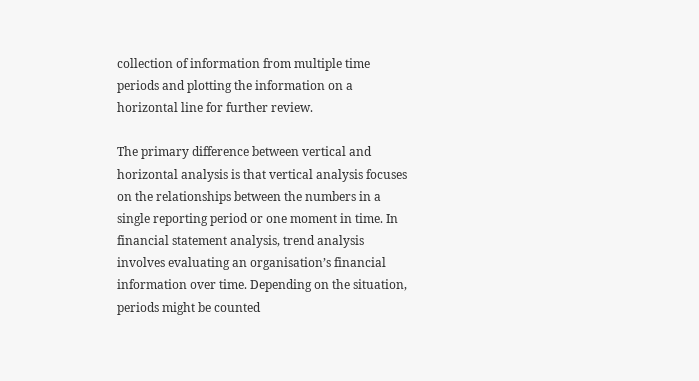collection of information from multiple time periods and plotting the information on a horizontal line for further review.

The primary difference between vertical and horizontal analysis is that vertical analysis focuses on the relationships between the numbers in a single reporting period or one moment in time. In financial statement analysis, trend analysis involves evaluating an organisation’s financial information over time. Depending on the situation, periods might be counted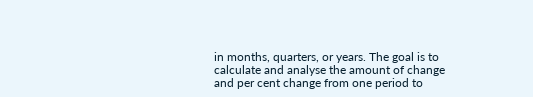in months, quarters, or years. The goal is to calculate and analyse the amount of change and per cent change from one period to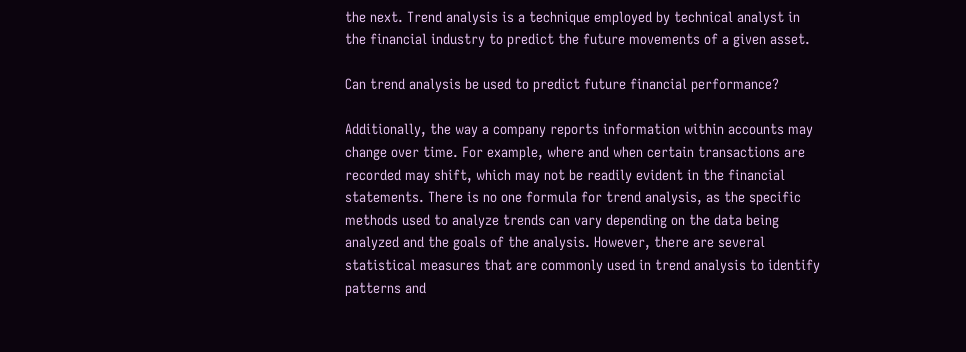the next. Trend analysis is a technique employed by technical analyst in the financial industry to predict the future movements of a given asset.

Can trend analysis be used to predict future financial performance?

Additionally, the way a company reports information within accounts may change over time. For example, where and when certain transactions are recorded may shift, which may not be readily evident in the financial statements. There is no one formula for trend analysis, as the specific methods used to analyze trends can vary depending on the data being analyzed and the goals of the analysis. However, there are several statistical measures that are commonly used in trend analysis to identify patterns and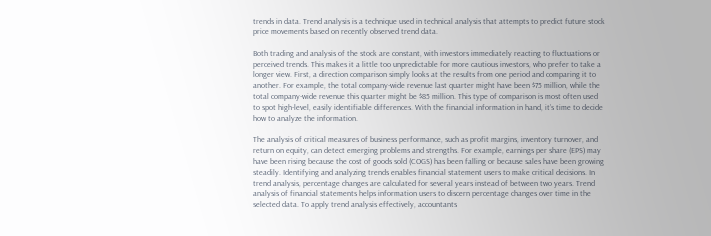trends in data. Trend analysis is a technique used in technical analysis that attempts to predict future stock price movements based on recently observed trend data.

Both trading and analysis of the stock are constant, with investors immediately reacting to fluctuations or perceived trends. This makes it a little too unpredictable for more cautious investors, who prefer to take a longer view. First, a direction comparison simply looks at the results from one period and comparing it to another. For example, the total company-wide revenue last quarter might have been $75 million, while the total company-wide revenue this quarter might be $85 million. This type of comparison is most often used to spot high-level, easily identifiable differences. With the financial information in hand, it’s time to decide how to analyze the information.

The analysis of critical measures of business performance, such as profit margins, inventory turnover, and return on equity, can detect emerging problems and strengths. For example, earnings per share (EPS) may have been rising because the cost of goods sold (COGS) has been falling or because sales have been growing steadily. Identifying and analyzing trends enables financial statement users to make critical decisions. In trend analysis, percentage changes are calculated for several years instead of between two years. Trend analysis of financial statements helps information users to discern percentage changes over time in the selected data. To apply trend analysis effectively, accountants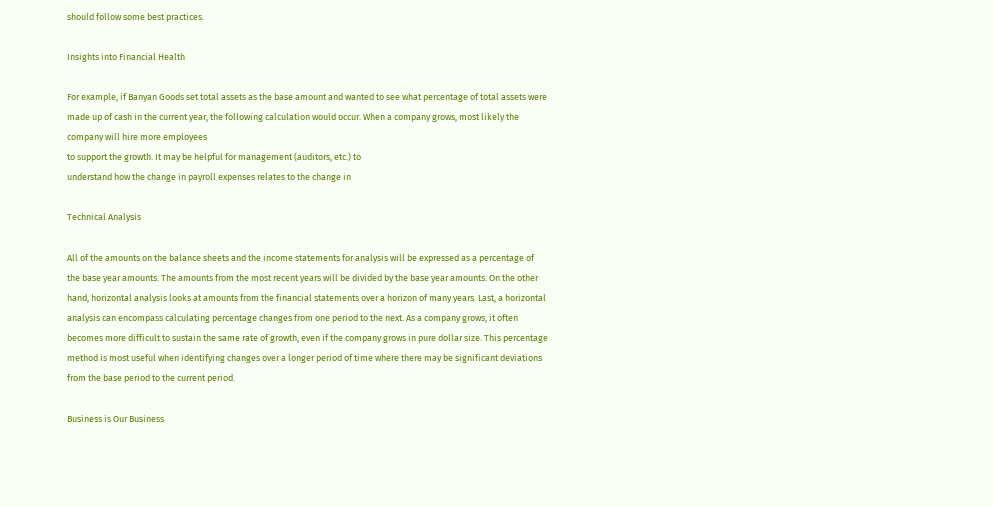should follow some best practices.

Insights into Financial Health

For example, if Banyan Goods set total assets as the base amount and wanted to see what percentage of total assets were made up of cash in the current year, the following calculation would occur. When a company grows, most likely the company will hire more employees
to support the growth. It may be helpful for management (auditors, etc.) to
understand how the change in payroll expenses relates to the change in

Technical Analysis

All of the amounts on the balance sheets and the income statements for analysis will be expressed as a percentage of the base year amounts. The amounts from the most recent years will be divided by the base year amounts. On the other hand, horizontal analysis looks at amounts from the financial statements over a horizon of many years. Last, a horizontal analysis can encompass calculating percentage changes from one period to the next. As a company grows, it often becomes more difficult to sustain the same rate of growth, even if the company grows in pure dollar size. This percentage method is most useful when identifying changes over a longer period of time where there may be significant deviations from the base period to the current period.

Business is Our Business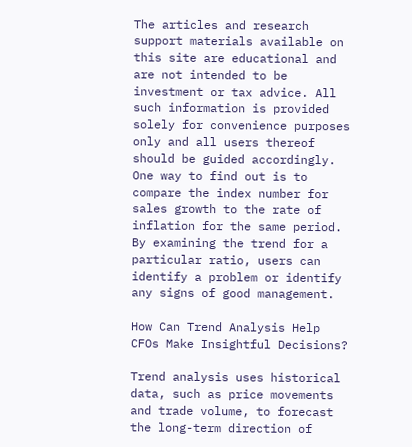The articles and research support materials available on this site are educational and are not intended to be investment or tax advice. All such information is provided solely for convenience purposes only and all users thereof should be guided accordingly. One way to find out is to compare the index number for sales growth to the rate of inflation for the same period. By examining the trend for a particular ratio, users can identify a problem or identify any signs of good management.

How Can Trend Analysis Help CFOs Make Insightful Decisions?

Trend analysis uses historical data, such as price movements and trade volume, to forecast the long-term direction of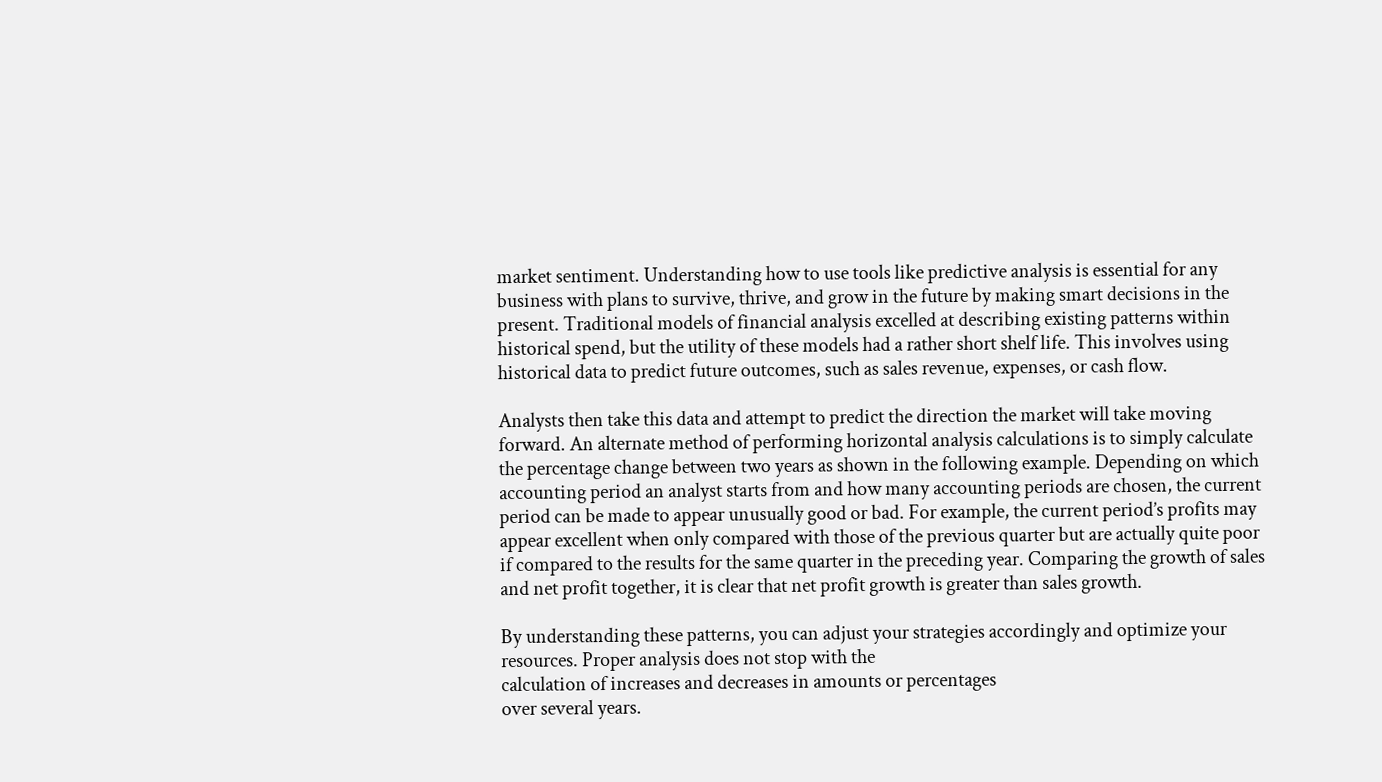market sentiment. Understanding how to use tools like predictive analysis is essential for any business with plans to survive, thrive, and grow in the future by making smart decisions in the present. Traditional models of financial analysis excelled at describing existing patterns within historical spend, but the utility of these models had a rather short shelf life. This involves using historical data to predict future outcomes, such as sales revenue, expenses, or cash flow.

Analysts then take this data and attempt to predict the direction the market will take moving forward. An alternate method of performing horizontal analysis calculations is to simply calculate the percentage change between two years as shown in the following example. Depending on which accounting period an analyst starts from and how many accounting periods are chosen, the current period can be made to appear unusually good or bad. For example, the current period’s profits may appear excellent when only compared with those of the previous quarter but are actually quite poor if compared to the results for the same quarter in the preceding year. Comparing the growth of sales and net profit together, it is clear that net profit growth is greater than sales growth.

By understanding these patterns, you can adjust your strategies accordingly and optimize your resources. Proper analysis does not stop with the
calculation of increases and decreases in amounts or percentages
over several years.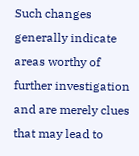Such changes generally indicate areas worthy of
further investigation and are merely clues that may lead to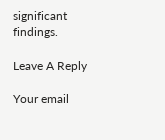significant findings.

Leave A Reply

Your email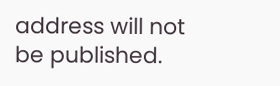address will not be published.